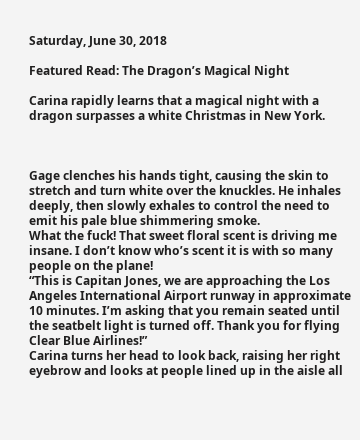Saturday, June 30, 2018

Featured Read: The Dragon’s Magical Night

Carina rapidly learns that a magical night with a dragon surpasses a white Christmas in New York.



Gage clenches his hands tight, causing the skin to stretch and turn white over the knuckles. He inhales deeply, then slowly exhales to control the need to emit his pale blue shimmering smoke.
What the fuck! That sweet floral scent is driving me insane. I don’t know who’s scent it is with so many people on the plane!
“This is Capitan Jones, we are approaching the Los Angeles International Airport runway in approximate 10 minutes. I’m asking that you remain seated until the seatbelt light is turned off. Thank you for flying Clear Blue Airlines!”
Carina turns her head to look back, raising her right eyebrow and looks at people lined up in the aisle all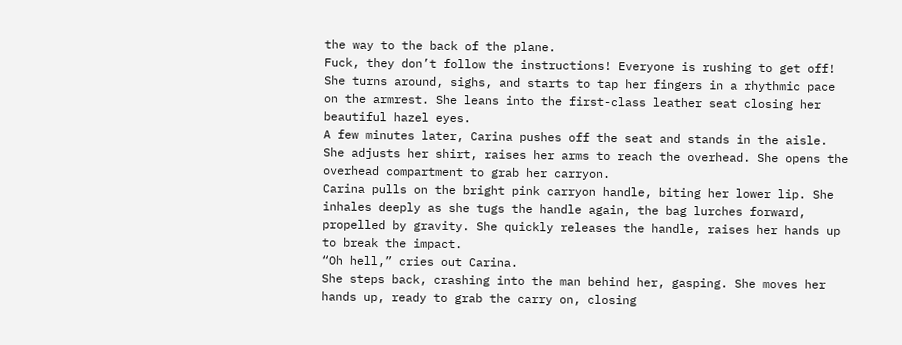the way to the back of the plane.
Fuck, they don’t follow the instructions! Everyone is rushing to get off!
She turns around, sighs, and starts to tap her fingers in a rhythmic pace on the armrest. She leans into the first-class leather seat closing her beautiful hazel eyes.
A few minutes later, Carina pushes off the seat and stands in the aisle. She adjusts her shirt, raises her arms to reach the overhead. She opens the overhead compartment to grab her carryon.
Carina pulls on the bright pink carryon handle, biting her lower lip. She inhales deeply as she tugs the handle again, the bag lurches forward, propelled by gravity. She quickly releases the handle, raises her hands up to break the impact.
“Oh hell,” cries out Carina.
She steps back, crashing into the man behind her, gasping. She moves her hands up, ready to grab the carry on, closing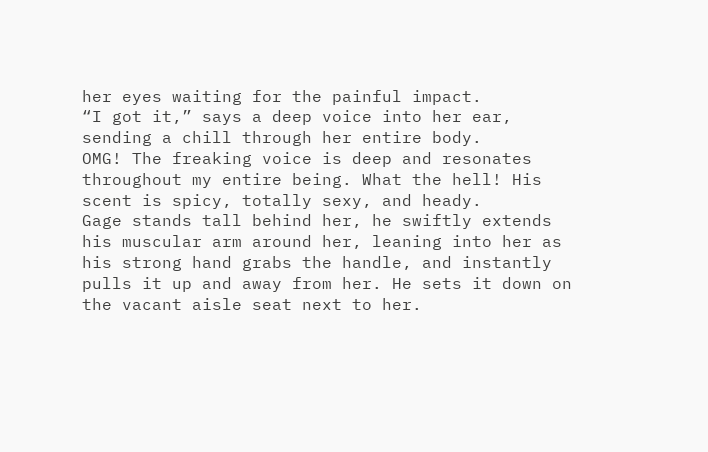her eyes waiting for the painful impact.
“I got it,” says a deep voice into her ear, sending a chill through her entire body.
OMG! The freaking voice is deep and resonates throughout my entire being. What the hell! His scent is spicy, totally sexy, and heady.
Gage stands tall behind her, he swiftly extends his muscular arm around her, leaning into her as his strong hand grabs the handle, and instantly pulls it up and away from her. He sets it down on the vacant aisle seat next to her.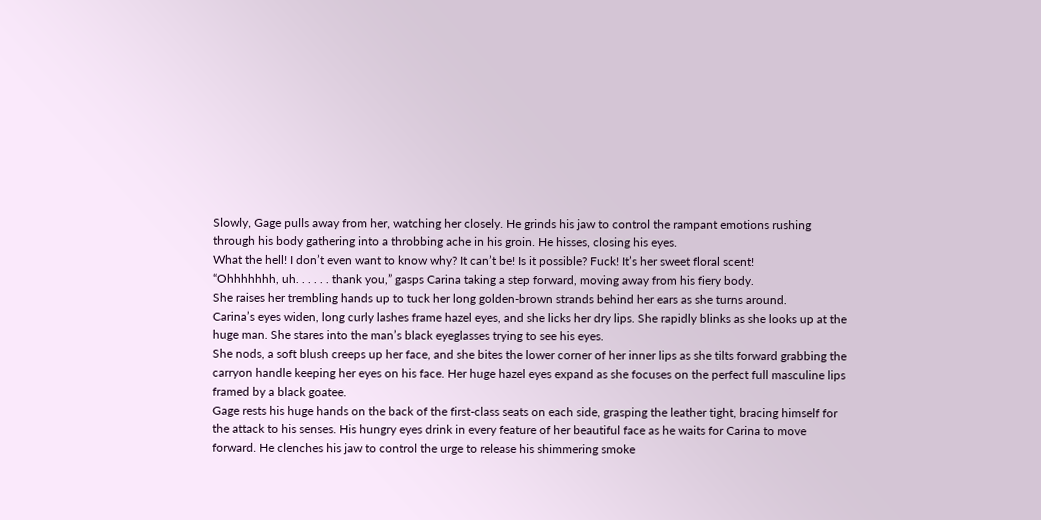Slowly, Gage pulls away from her, watching her closely. He grinds his jaw to control the rampant emotions rushing through his body gathering into a throbbing ache in his groin. He hisses, closing his eyes.
What the hell! I don’t even want to know why? It can’t be! Is it possible? Fuck! It’s her sweet floral scent!
“Ohhhhhhh, uh. . . . . . thank you,” gasps Carina taking a step forward, moving away from his fiery body.
She raises her trembling hands up to tuck her long golden-brown strands behind her ears as she turns around.
Carina’s eyes widen, long curly lashes frame hazel eyes, and she licks her dry lips. She rapidly blinks as she looks up at the huge man. She stares into the man’s black eyeglasses trying to see his eyes.
She nods, a soft blush creeps up her face, and she bites the lower corner of her inner lips as she tilts forward grabbing the carryon handle keeping her eyes on his face. Her huge hazel eyes expand as she focuses on the perfect full masculine lips framed by a black goatee.
Gage rests his huge hands on the back of the first-class seats on each side, grasping the leather tight, bracing himself for the attack to his senses. His hungry eyes drink in every feature of her beautiful face as he waits for Carina to move forward. He clenches his jaw to control the urge to release his shimmering smoke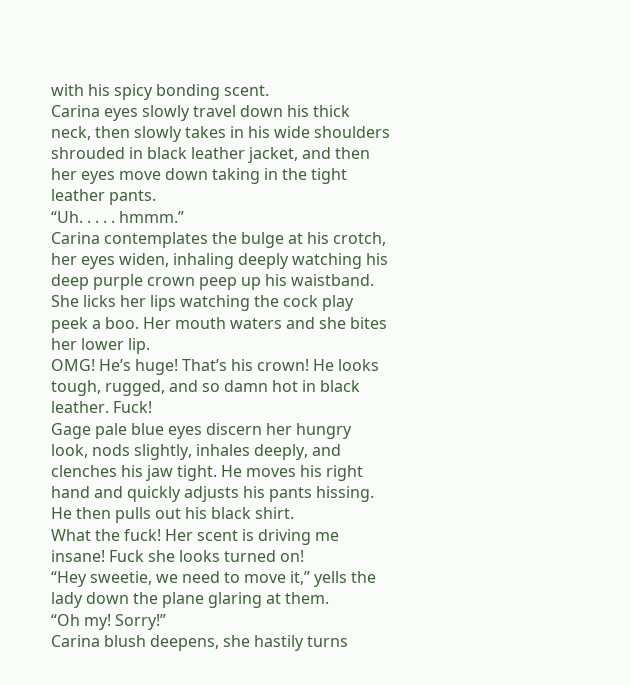with his spicy bonding scent.
Carina eyes slowly travel down his thick neck, then slowly takes in his wide shoulders shrouded in black leather jacket, and then her eyes move down taking in the tight leather pants.
“Uh. . . . . hmmm.”
Carina contemplates the bulge at his crotch, her eyes widen, inhaling deeply watching his deep purple crown peep up his waistband. She licks her lips watching the cock play peek a boo. Her mouth waters and she bites her lower lip.
OMG! He’s huge! That’s his crown! He looks tough, rugged, and so damn hot in black leather. Fuck!
Gage pale blue eyes discern her hungry look, nods slightly, inhales deeply, and clenches his jaw tight. He moves his right hand and quickly adjusts his pants hissing. He then pulls out his black shirt.
What the fuck! Her scent is driving me insane! Fuck she looks turned on!
“Hey sweetie, we need to move it,” yells the lady down the plane glaring at them.
“Oh my! Sorry!”
Carina blush deepens, she hastily turns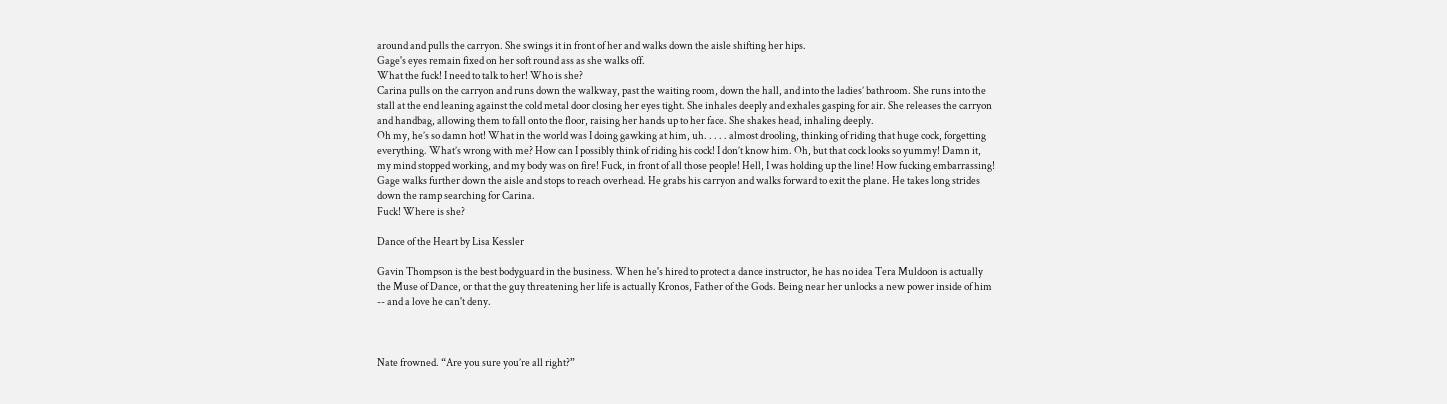around and pulls the carryon. She swings it in front of her and walks down the aisle shifting her hips.
Gage's eyes remain fixed on her soft round ass as she walks off.
What the fuck! I need to talk to her! Who is she?
Carina pulls on the carryon and runs down the walkway, past the waiting room, down the hall, and into the ladies’ bathroom. She runs into the stall at the end leaning against the cold metal door closing her eyes tight. She inhales deeply and exhales gasping for air. She releases the carryon and handbag, allowing them to fall onto the floor, raising her hands up to her face. She shakes head, inhaling deeply.
Oh my, he’s so damn hot! What in the world was I doing gawking at him, uh. . . . . almost drooling, thinking of riding that huge cock, forgetting everything. What’s wrong with me? How can I possibly think of riding his cock! I don’t know him. Oh, but that cock looks so yummy! Damn it, my mind stopped working, and my body was on fire! Fuck, in front of all those people! Hell, I was holding up the line! How fucking embarrassing!
Gage walks further down the aisle and stops to reach overhead. He grabs his carryon and walks forward to exit the plane. He takes long strides down the ramp searching for Carina.
Fuck! Where is she?

Dance of the Heart by Lisa Kessler

Gavin Thompson is the best bodyguard in the business. When he's hired to protect a dance instructor, he has no idea Tera Muldoon is actually the Muse of Dance, or that the guy threatening her life is actually Kronos, Father of the Gods. Being near her unlocks a new power inside of him -- and a love he can't deny.



Nate frowned. “Are you sure you’re all right?”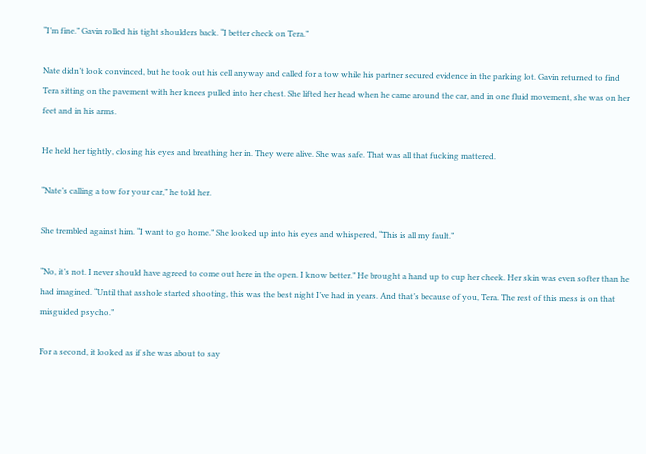“I’m fine.” Gavin rolled his tight shoulders back. “I better check on Tera.”

Nate didn’t look convinced, but he took out his cell anyway and called for a tow while his partner secured evidence in the parking lot. Gavin returned to find Tera sitting on the pavement with her knees pulled into her chest. She lifted her head when he came around the car, and in one fluid movement, she was on her feet and in his arms.

He held her tightly, closing his eyes and breathing her in. They were alive. She was safe. That was all that fucking mattered.

“Nate’s calling a tow for your car,” he told her.

She trembled against him. “I want to go home.” She looked up into his eyes and whispered, “This is all my fault.”

“No, it’s not. I never should have agreed to come out here in the open. I know better.” He brought a hand up to cup her cheek. Her skin was even softer than he had imagined. “Until that asshole started shooting, this was the best night I’ve had in years. And that’s because of you, Tera. The rest of this mess is on that misguided psycho.”

For a second, it looked as if she was about to say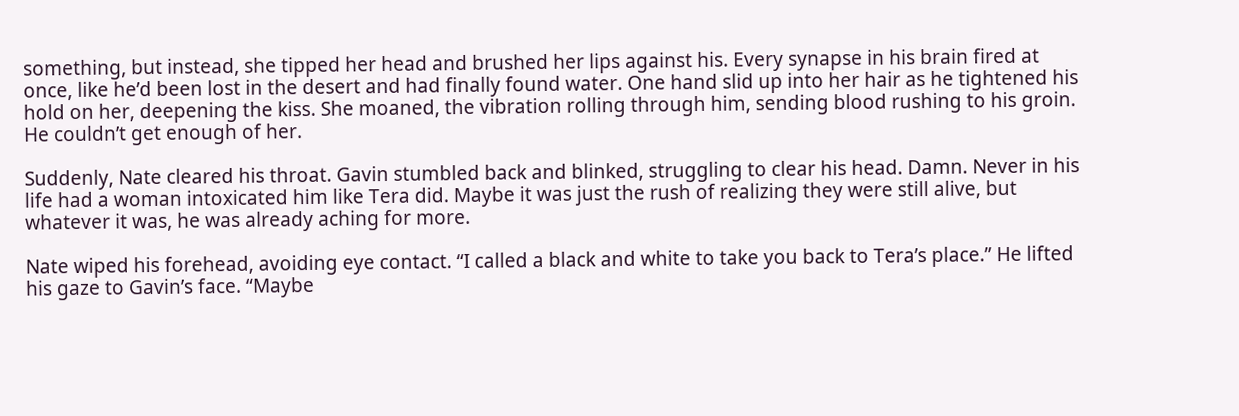something, but instead, she tipped her head and brushed her lips against his. Every synapse in his brain fired at once, like he’d been lost in the desert and had finally found water. One hand slid up into her hair as he tightened his hold on her, deepening the kiss. She moaned, the vibration rolling through him, sending blood rushing to his groin. He couldn’t get enough of her.

Suddenly, Nate cleared his throat. Gavin stumbled back and blinked, struggling to clear his head. Damn. Never in his life had a woman intoxicated him like Tera did. Maybe it was just the rush of realizing they were still alive, but whatever it was, he was already aching for more.

Nate wiped his forehead, avoiding eye contact. “I called a black and white to take you back to Tera’s place.” He lifted his gaze to Gavin’s face. “Maybe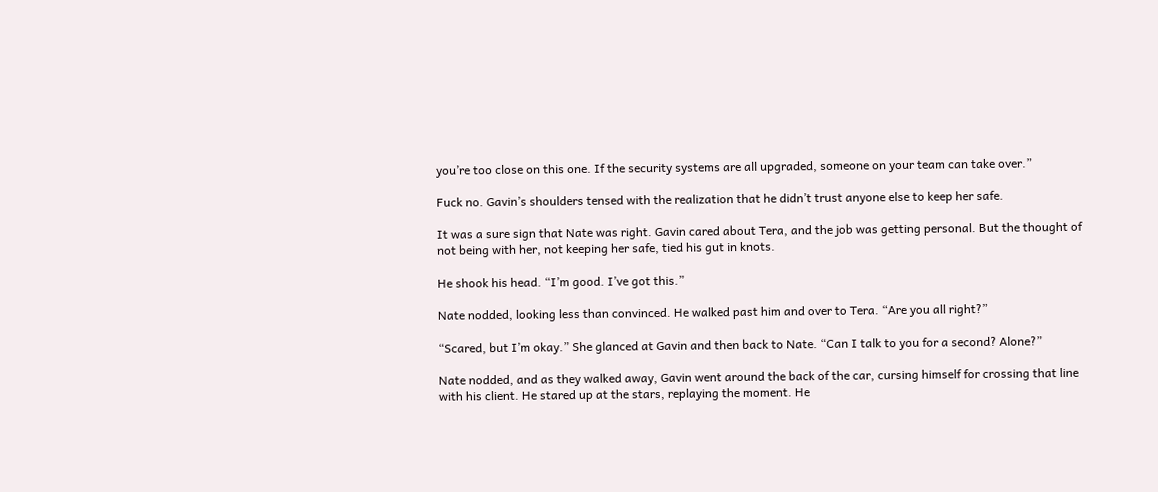you’re too close on this one. If the security systems are all upgraded, someone on your team can take over.”

Fuck no. Gavin’s shoulders tensed with the realization that he didn’t trust anyone else to keep her safe.

It was a sure sign that Nate was right. Gavin cared about Tera, and the job was getting personal. But the thought of not being with her, not keeping her safe, tied his gut in knots.

He shook his head. “I’m good. I’ve got this.”

Nate nodded, looking less than convinced. He walked past him and over to Tera. “Are you all right?”

“Scared, but I’m okay.” She glanced at Gavin and then back to Nate. “Can I talk to you for a second? Alone?”

Nate nodded, and as they walked away, Gavin went around the back of the car, cursing himself for crossing that line with his client. He stared up at the stars, replaying the moment. He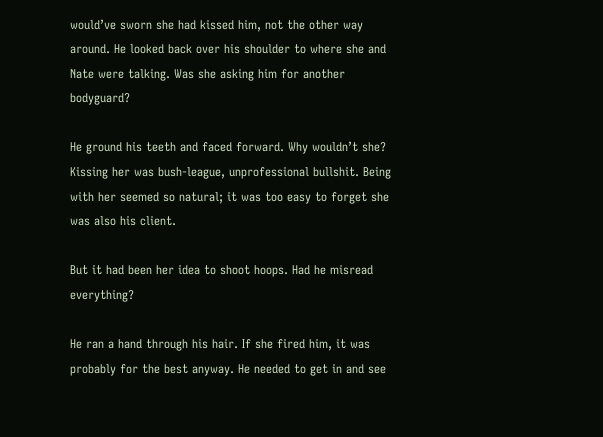would’ve sworn she had kissed him, not the other way around. He looked back over his shoulder to where she and Nate were talking. Was she asking him for another bodyguard?

He ground his teeth and faced forward. Why wouldn’t she? Kissing her was bush-league, unprofessional bullshit. Being with her seemed so natural; it was too easy to forget she was also his client.

But it had been her idea to shoot hoops. Had he misread everything?

He ran a hand through his hair. If she fired him, it was probably for the best anyway. He needed to get in and see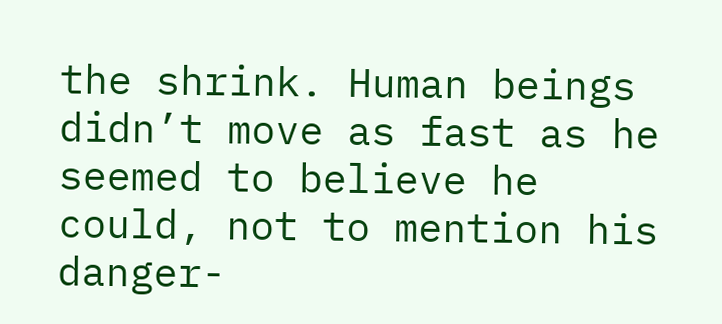the shrink. Human beings didn’t move as fast as he seemed to believe he could, not to mention his danger-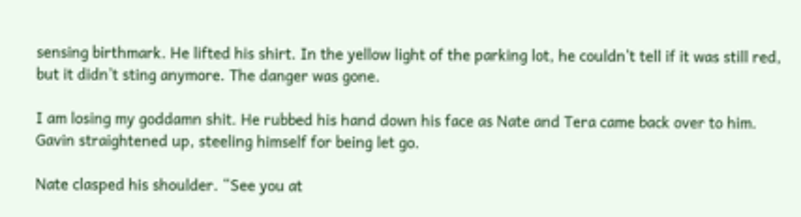sensing birthmark. He lifted his shirt. In the yellow light of the parking lot, he couldn’t tell if it was still red, but it didn’t sting anymore. The danger was gone.

I am losing my goddamn shit. He rubbed his hand down his face as Nate and Tera came back over to him. Gavin straightened up, steeling himself for being let go.

Nate clasped his shoulder. “See you at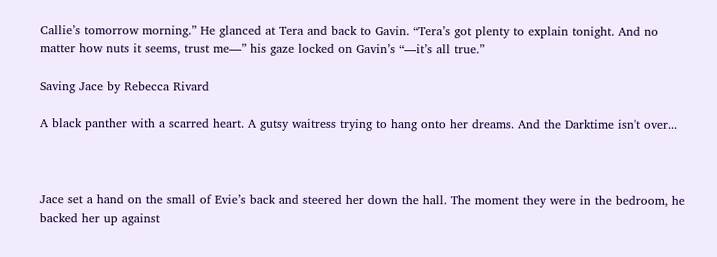Callie’s tomorrow morning.” He glanced at Tera and back to Gavin. “Tera’s got plenty to explain tonight. And no matter how nuts it seems, trust me—” his gaze locked on Gavin’s “—it’s all true.”

Saving Jace by Rebecca Rivard

A black panther with a scarred heart. A gutsy waitress trying to hang onto her dreams. And the Darktime isn't over...



Jace set a hand on the small of Evie’s back and steered her down the hall. The moment they were in the bedroom, he backed her up against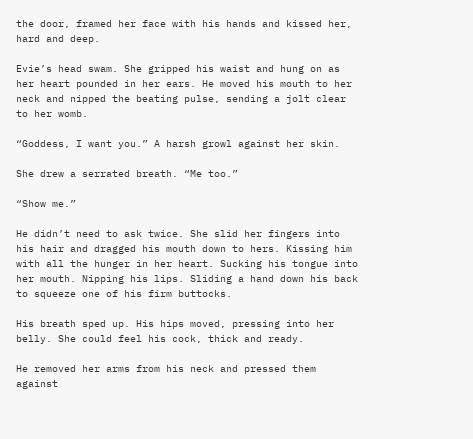the door, framed her face with his hands and kissed her, hard and deep.

Evie’s head swam. She gripped his waist and hung on as her heart pounded in her ears. He moved his mouth to her neck and nipped the beating pulse, sending a jolt clear to her womb.

“Goddess, I want you.” A harsh growl against her skin.

She drew a serrated breath. “Me too.”

“Show me.”

He didn’t need to ask twice. She slid her fingers into his hair and dragged his mouth down to hers. Kissing him with all the hunger in her heart. Sucking his tongue into her mouth. Nipping his lips. Sliding a hand down his back to squeeze one of his firm buttocks.

His breath sped up. His hips moved, pressing into her belly. She could feel his cock, thick and ready.

He removed her arms from his neck and pressed them against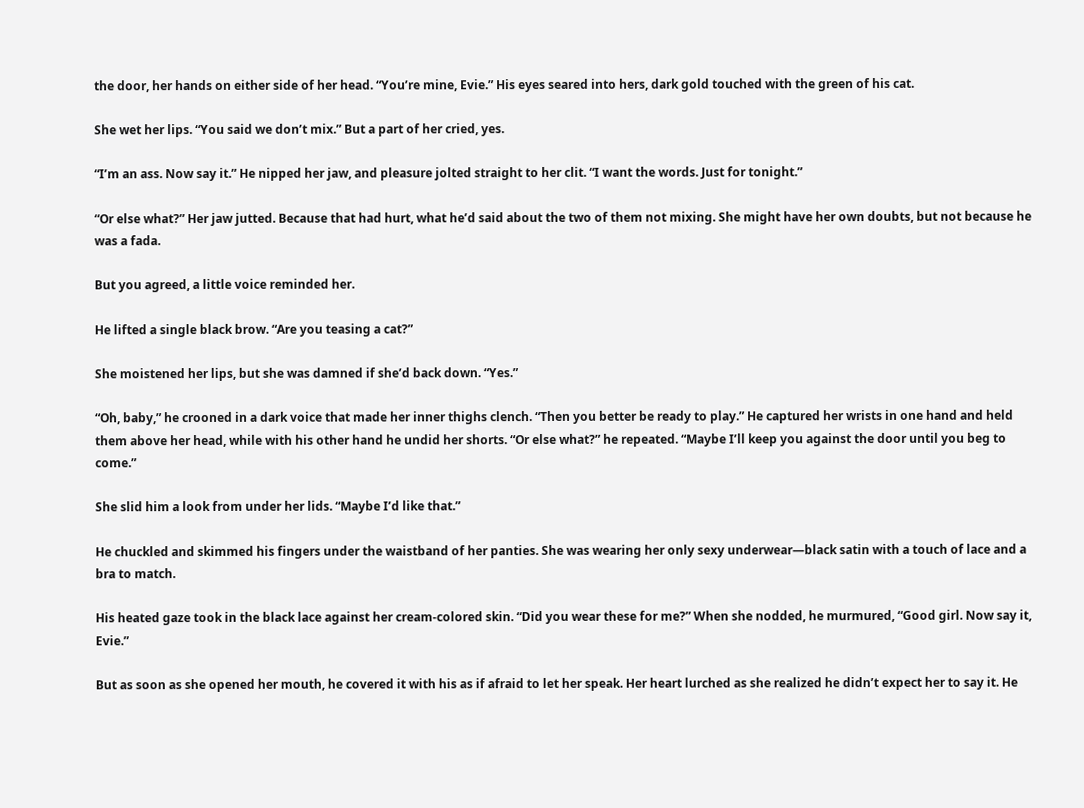the door, her hands on either side of her head. “You’re mine, Evie.” His eyes seared into hers, dark gold touched with the green of his cat.

She wet her lips. “You said we don’t mix.” But a part of her cried, yes.

“I’m an ass. Now say it.” He nipped her jaw, and pleasure jolted straight to her clit. “I want the words. Just for tonight.”

“Or else what?” Her jaw jutted. Because that had hurt, what he’d said about the two of them not mixing. She might have her own doubts, but not because he was a fada.

But you agreed, a little voice reminded her.

He lifted a single black brow. “Are you teasing a cat?”

She moistened her lips, but she was damned if she’d back down. “Yes.”

“Oh, baby,” he crooned in a dark voice that made her inner thighs clench. “Then you better be ready to play.” He captured her wrists in one hand and held them above her head, while with his other hand he undid her shorts. “Or else what?” he repeated. “Maybe I’ll keep you against the door until you beg to come.”

She slid him a look from under her lids. “Maybe I’d like that.”

He chuckled and skimmed his fingers under the waistband of her panties. She was wearing her only sexy underwear—black satin with a touch of lace and a bra to match.

His heated gaze took in the black lace against her cream-colored skin. “Did you wear these for me?” When she nodded, he murmured, “Good girl. Now say it, Evie.”

But as soon as she opened her mouth, he covered it with his as if afraid to let her speak. Her heart lurched as she realized he didn’t expect her to say it. He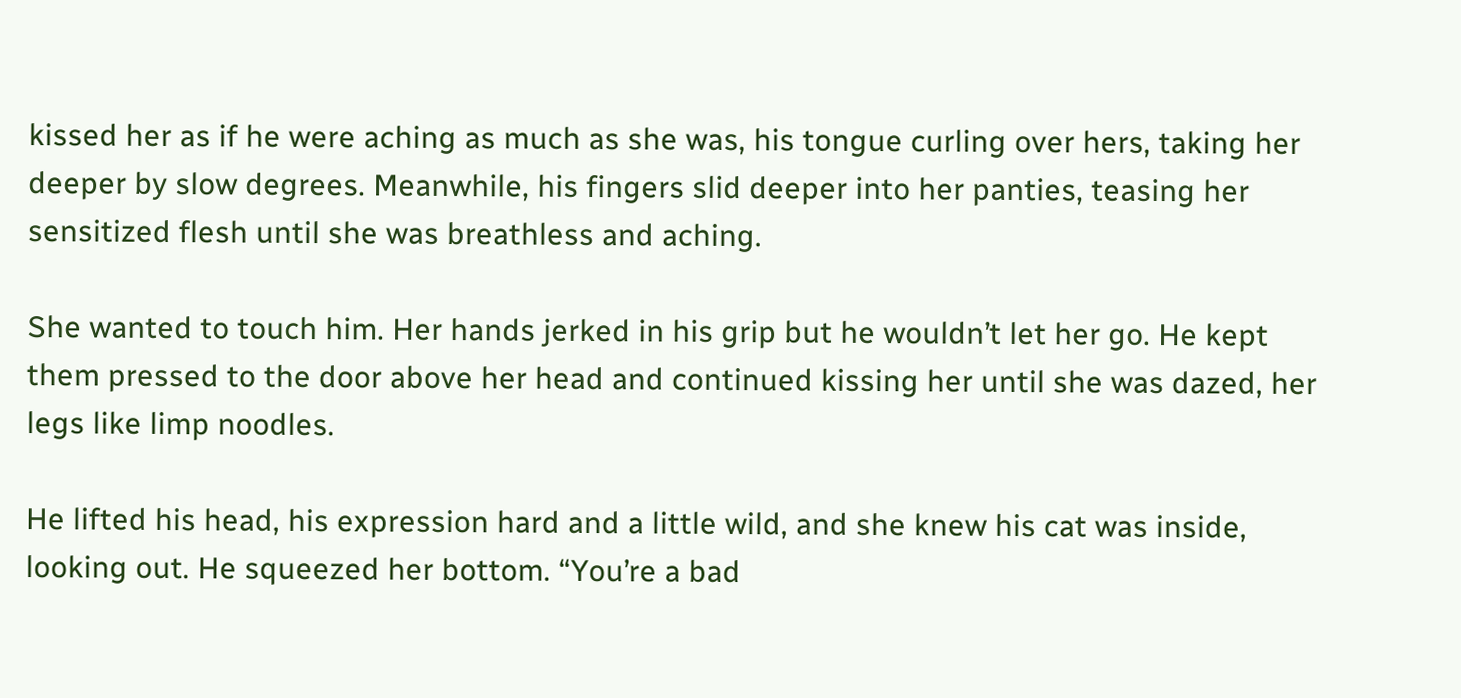kissed her as if he were aching as much as she was, his tongue curling over hers, taking her deeper by slow degrees. Meanwhile, his fingers slid deeper into her panties, teasing her sensitized flesh until she was breathless and aching.

She wanted to touch him. Her hands jerked in his grip but he wouldn’t let her go. He kept them pressed to the door above her head and continued kissing her until she was dazed, her legs like limp noodles.

He lifted his head, his expression hard and a little wild, and she knew his cat was inside, looking out. He squeezed her bottom. “You’re a bad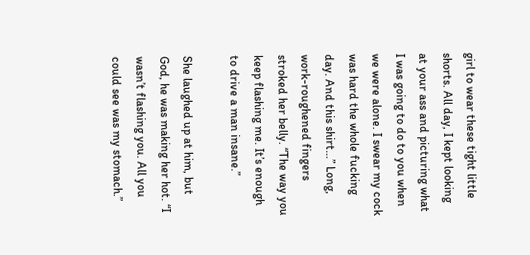girl to wear these tight little shorts. All day, I kept looking at your ass and picturing what I was going to do to you when we were alone. I swear my cock was hard the whole fucking day. And this shirt…” Long, work-roughened fingers stroked her belly. “The way you keep flashing me. It’s enough to drive a man insane.”

She laughed up at him, but God, he was making her hot. “I wasn’t flashing you. All you could see was my stomach.”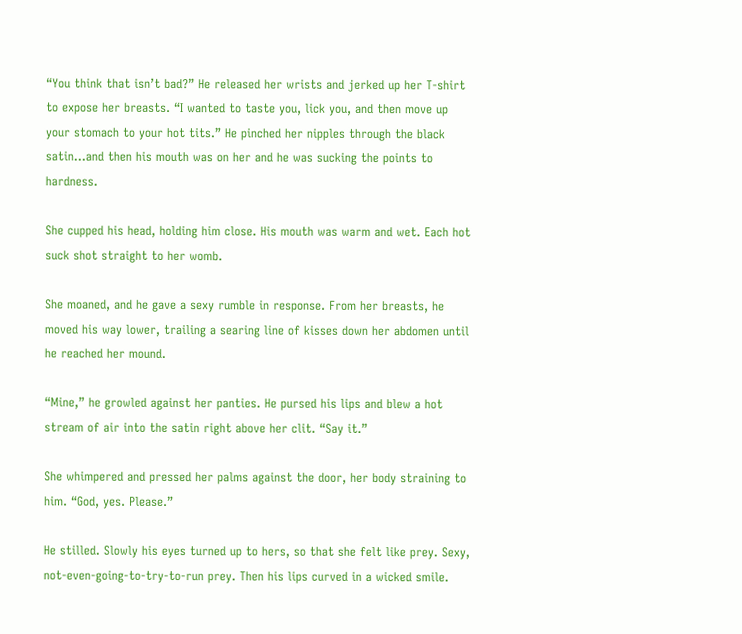“You think that isn’t bad?” He released her wrists and jerked up her T-shirt to expose her breasts. “I wanted to taste you, lick you, and then move up your stomach to your hot tits.” He pinched her nipples through the black satin…and then his mouth was on her and he was sucking the points to hardness.

She cupped his head, holding him close. His mouth was warm and wet. Each hot suck shot straight to her womb.

She moaned, and he gave a sexy rumble in response. From her breasts, he moved his way lower, trailing a searing line of kisses down her abdomen until he reached her mound.

“Mine,” he growled against her panties. He pursed his lips and blew a hot stream of air into the satin right above her clit. “Say it.”

She whimpered and pressed her palms against the door, her body straining to him. “God, yes. Please.”

He stilled. Slowly his eyes turned up to hers, so that she felt like prey. Sexy, not-even-going-to-try-to-run prey. Then his lips curved in a wicked smile.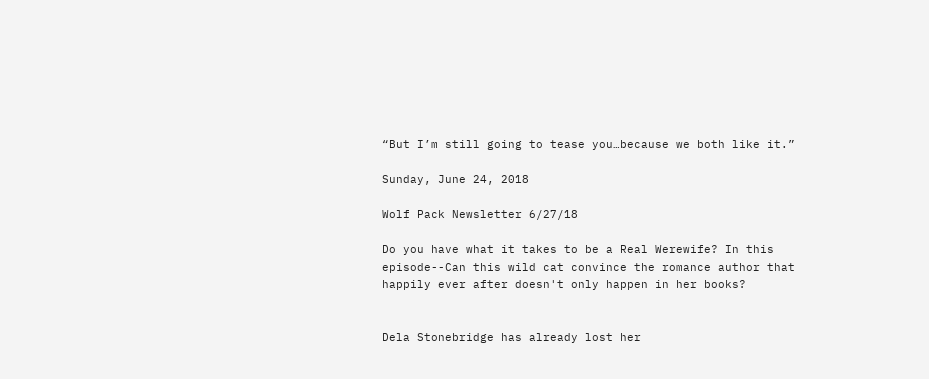“But I’m still going to tease you…because we both like it.”

Sunday, June 24, 2018

Wolf Pack Newsletter 6/27/18

Do you have what it takes to be a Real Werewife? In this episode--Can this wild cat convince the romance author that happily ever after doesn't only happen in her books?


Dela Stonebridge has already lost her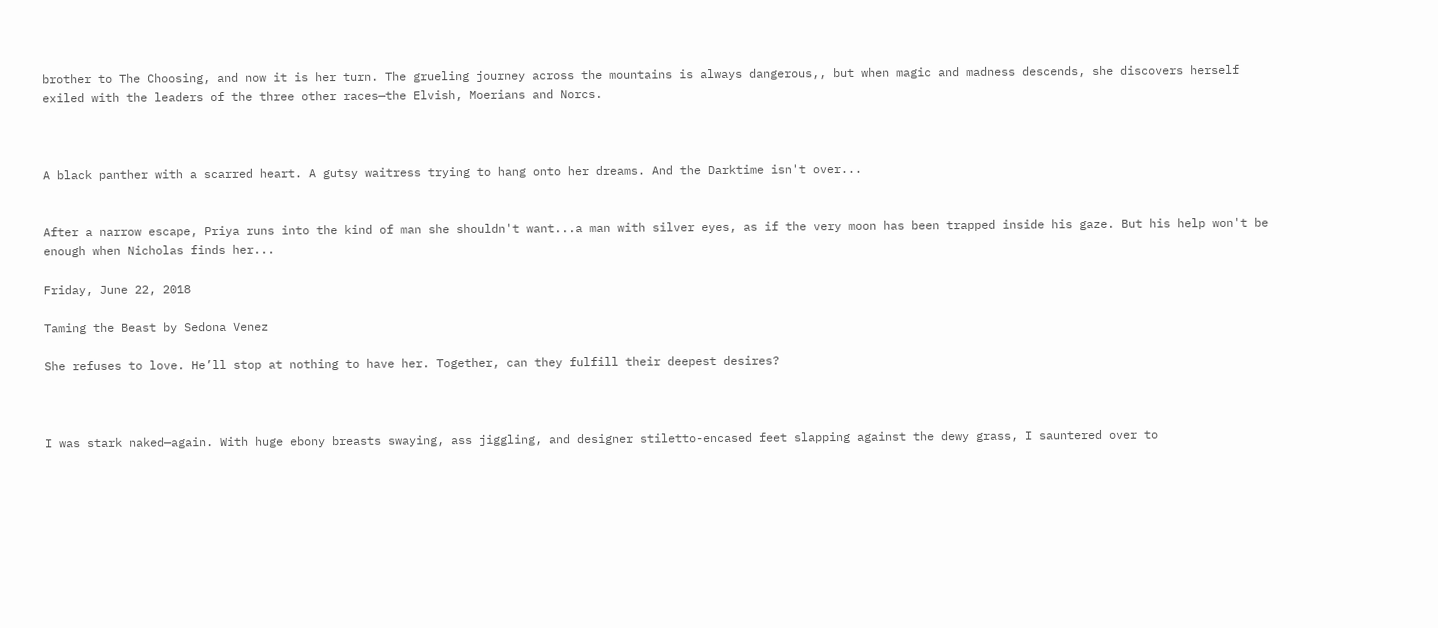brother to The Choosing, and now it is her turn. The grueling journey across the mountains is always dangerous,, but when magic and madness descends, she discovers herself exiled with the leaders of the three other races—the Elvish, Moerians and Norcs.



A black panther with a scarred heart. A gutsy waitress trying to hang onto her dreams. And the Darktime isn't over...


After a narrow escape, Priya runs into the kind of man she shouldn't want...a man with silver eyes, as if the very moon has been trapped inside his gaze. But his help won't be enough when Nicholas finds her...

Friday, June 22, 2018

Taming the Beast by Sedona Venez

She refuses to love. He’ll stop at nothing to have her. Together, can they fulfill their deepest desires?



I was stark naked—again. With huge ebony breasts swaying, ass jiggling, and designer stiletto-encased feet slapping against the dewy grass, I sauntered over to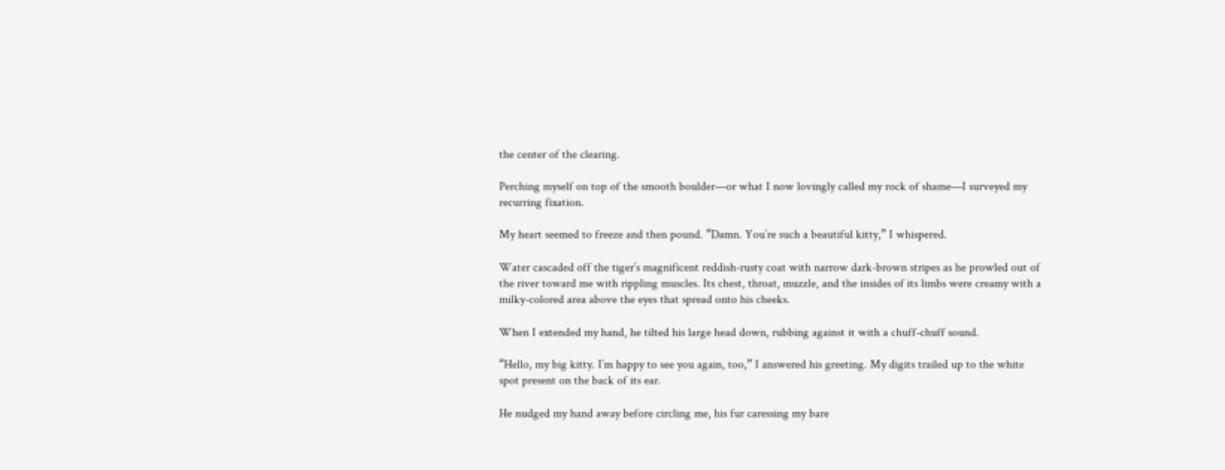the center of the clearing.

Perching myself on top of the smooth boulder—or what I now lovingly called my rock of shame—I surveyed my recurring fixation.

My heart seemed to freeze and then pound. “Damn. You’re such a beautiful kitty,” I whispered.

Water cascaded off the tiger’s magnificent reddish-rusty coat with narrow dark-brown stripes as he prowled out of the river toward me with rippling muscles. Its chest, throat, muzzle, and the insides of its limbs were creamy with a milky-colored area above the eyes that spread onto his cheeks.

When I extended my hand, he tilted his large head down, rubbing against it with a chuff-chuff sound.

“Hello, my big kitty. I’m happy to see you again, too,” I answered his greeting. My digits trailed up to the white spot present on the back of its ear.

He nudged my hand away before circling me, his fur caressing my bare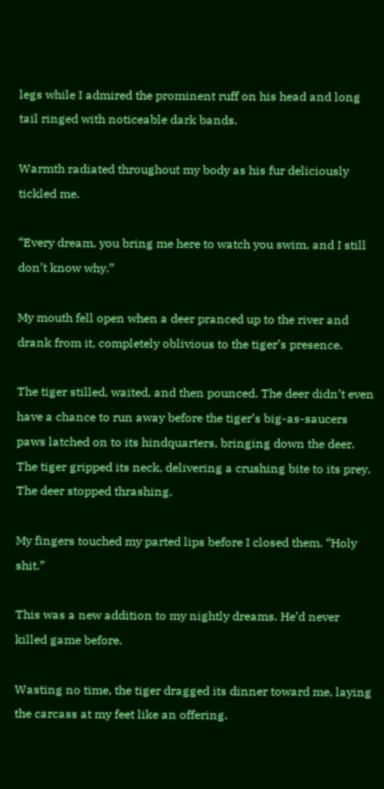legs while I admired the prominent ruff on his head and long tail ringed with noticeable dark bands.

Warmth radiated throughout my body as his fur deliciously tickled me.

“Every dream, you bring me here to watch you swim, and I still don’t know why.”

My mouth fell open when a deer pranced up to the river and drank from it, completely oblivious to the tiger’s presence.

The tiger stilled, waited, and then pounced. The deer didn’t even have a chance to run away before the tiger’s big-as-saucers paws latched on to its hindquarters, bringing down the deer. The tiger gripped its neck, delivering a crushing bite to its prey. The deer stopped thrashing.

My fingers touched my parted lips before I closed them. “Holy shit.”

This was a new addition to my nightly dreams. He’d never killed game before.

Wasting no time, the tiger dragged its dinner toward me, laying the carcass at my feet like an offering.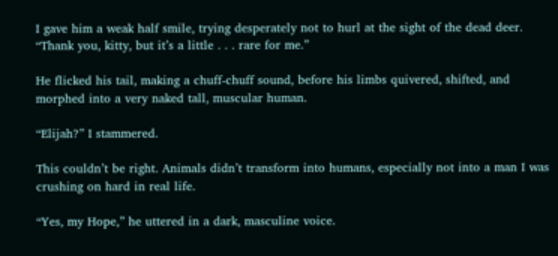I gave him a weak half smile, trying desperately not to hurl at the sight of the dead deer. “Thank you, kitty, but it’s a little . . . rare for me.”

He flicked his tail, making a chuff-chuff sound, before his limbs quivered, shifted, and morphed into a very naked tall, muscular human.

“Elijah?” I stammered.

This couldn’t be right. Animals didn’t transform into humans, especially not into a man I was crushing on hard in real life.

“Yes, my Hope,” he uttered in a dark, masculine voice.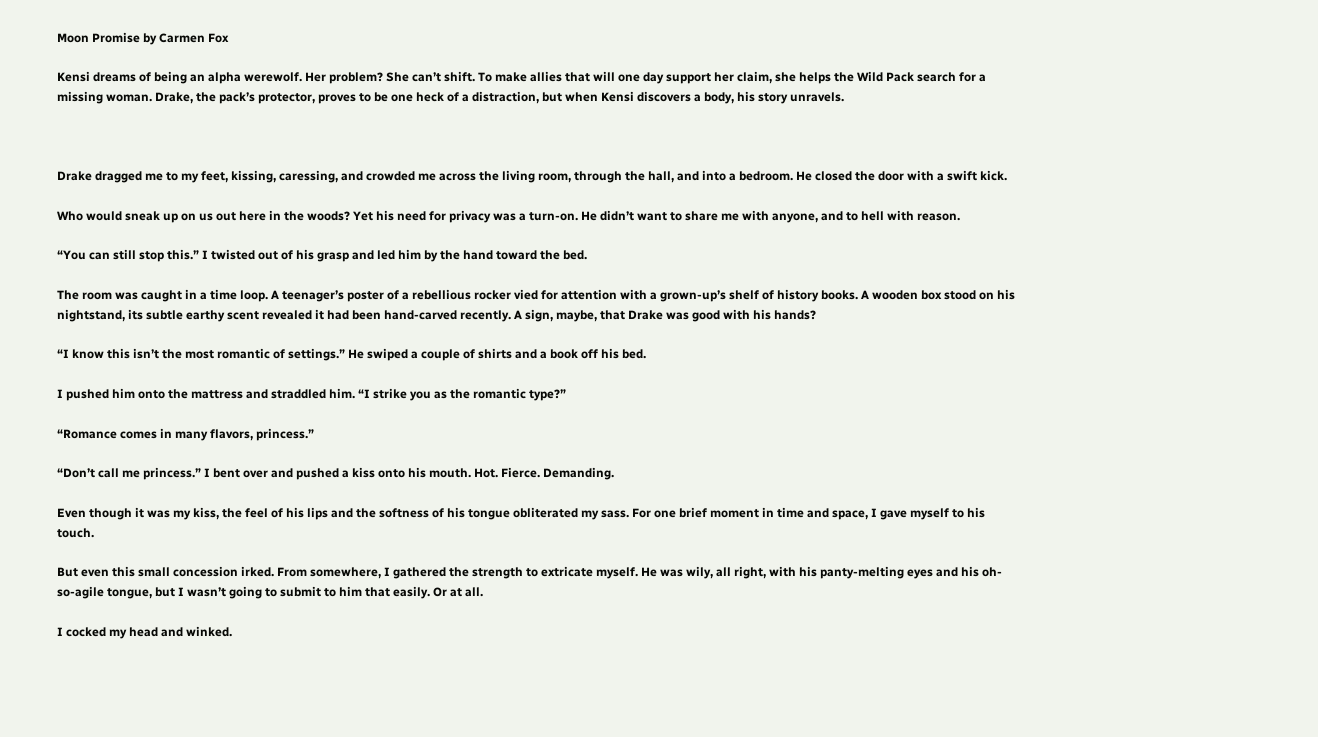Moon Promise by Carmen Fox

Kensi dreams of being an alpha werewolf. Her problem? She can’t shift. To make allies that will one day support her claim, she helps the Wild Pack search for a missing woman. Drake, the pack’s protector, proves to be one heck of a distraction, but when Kensi discovers a body, his story unravels.



Drake dragged me to my feet, kissing, caressing, and crowded me across the living room, through the hall, and into a bedroom. He closed the door with a swift kick.

Who would sneak up on us out here in the woods? Yet his need for privacy was a turn-on. He didn’t want to share me with anyone, and to hell with reason.

“You can still stop this.” I twisted out of his grasp and led him by the hand toward the bed.

The room was caught in a time loop. A teenager’s poster of a rebellious rocker vied for attention with a grown-up’s shelf of history books. A wooden box stood on his nightstand, its subtle earthy scent revealed it had been hand-carved recently. A sign, maybe, that Drake was good with his hands?

“I know this isn’t the most romantic of settings.” He swiped a couple of shirts and a book off his bed.

I pushed him onto the mattress and straddled him. “I strike you as the romantic type?”

“Romance comes in many flavors, princess.”

“Don’t call me princess.” I bent over and pushed a kiss onto his mouth. Hot. Fierce. Demanding.

Even though it was my kiss, the feel of his lips and the softness of his tongue obliterated my sass. For one brief moment in time and space, I gave myself to his touch.

But even this small concession irked. From somewhere, I gathered the strength to extricate myself. He was wily, all right, with his panty-melting eyes and his oh-so-agile tongue, but I wasn’t going to submit to him that easily. Or at all.

I cocked my head and winked.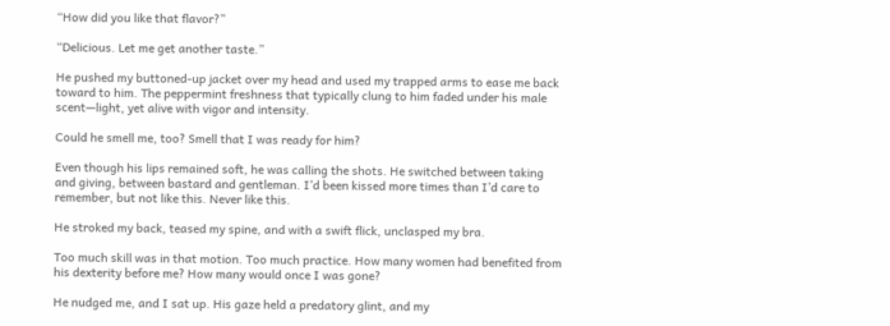“How did you like that flavor?”

“Delicious. Let me get another taste.”

He pushed my buttoned-up jacket over my head and used my trapped arms to ease me back toward to him. The peppermint freshness that typically clung to him faded under his male scent—light, yet alive with vigor and intensity.

Could he smell me, too? Smell that I was ready for him?

Even though his lips remained soft, he was calling the shots. He switched between taking and giving, between bastard and gentleman. I’d been kissed more times than I’d care to remember, but not like this. Never like this.

He stroked my back, teased my spine, and with a swift flick, unclasped my bra.

Too much skill was in that motion. Too much practice. How many women had benefited from his dexterity before me? How many would once I was gone?

He nudged me, and I sat up. His gaze held a predatory glint, and my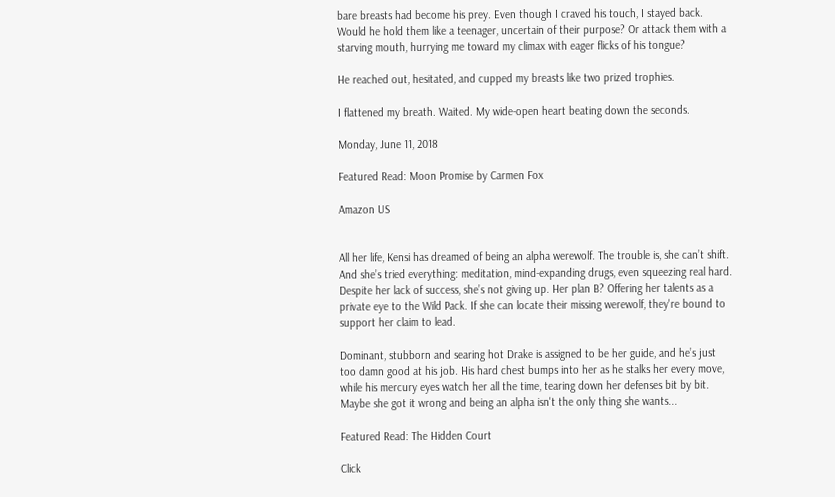bare breasts had become his prey. Even though I craved his touch, I stayed back. Would he hold them like a teenager, uncertain of their purpose? Or attack them with a starving mouth, hurrying me toward my climax with eager flicks of his tongue?

He reached out, hesitated, and cupped my breasts like two prized trophies.

I flattened my breath. Waited. My wide-open heart beating down the seconds.

Monday, June 11, 2018

Featured Read: Moon Promise by Carmen Fox

Amazon US


All her life, Kensi has dreamed of being an alpha werewolf. The trouble is, she can’t shift. And she’s tried everything: meditation, mind-expanding drugs, even squeezing real hard. Despite her lack of success, she’s not giving up. Her plan B? Offering her talents as a private eye to the Wild Pack. If she can locate their missing werewolf, they're bound to support her claim to lead.

Dominant, stubborn and searing hot Drake is assigned to be her guide, and he’s just too damn good at his job. His hard chest bumps into her as he stalks her every move, while his mercury eyes watch her all the time, tearing down her defenses bit by bit. Maybe she got it wrong and being an alpha isn't the only thing she wants...

Featured Read: The Hidden Court

Click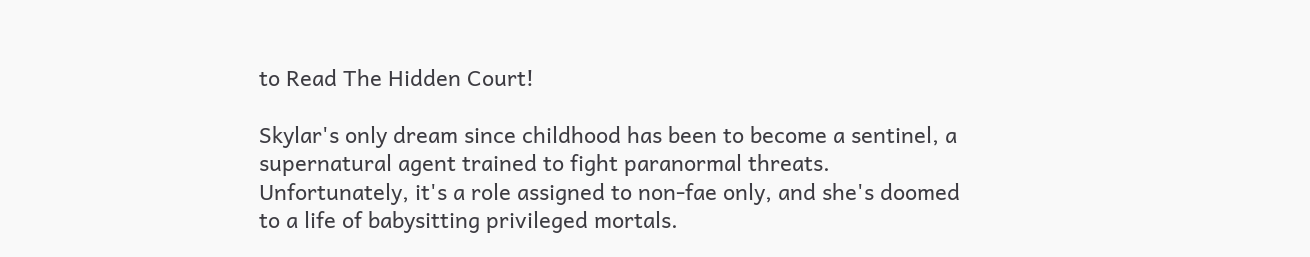to Read The Hidden Court!

Skylar's only dream since childhood has been to become a sentinel, a supernatural agent trained to fight paranormal threats. Unfortunately, it's a role assigned to non-fae only, and she's doomed to a life of babysitting privileged mortals.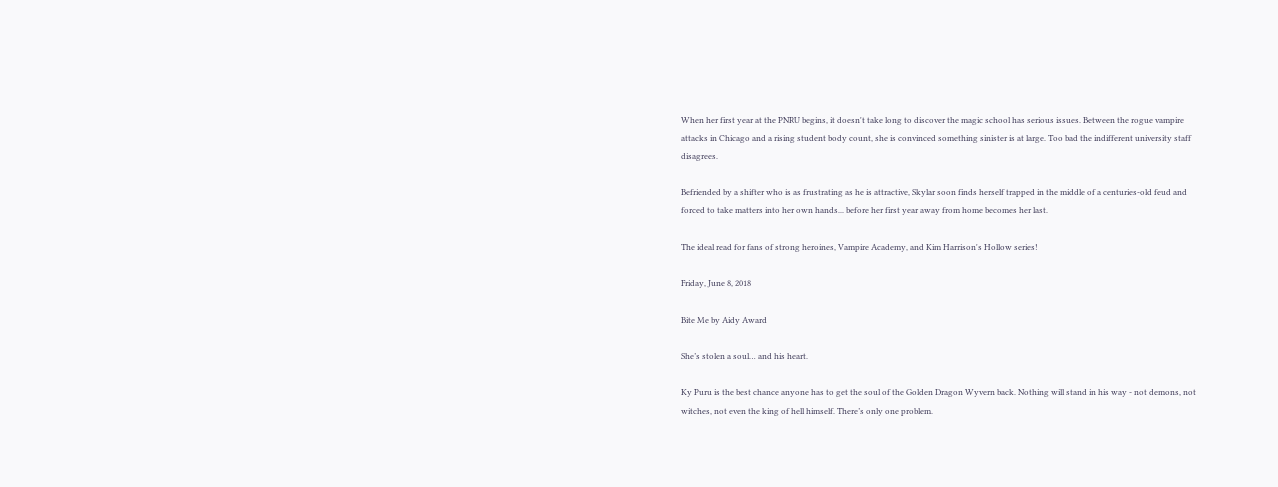When her first year at the PNRU begins, it doesn't take long to discover the magic school has serious issues. Between the rogue vampire attacks in Chicago and a rising student body count, she is convinced something sinister is at large. Too bad the indifferent university staff disagrees.

Befriended by a shifter who is as frustrating as he is attractive, Skylar soon finds herself trapped in the middle of a centuries-old feud and forced to take matters into her own hands... before her first year away from home becomes her last.

The ideal read for fans of strong heroines, Vampire Academy, and Kim Harrison's Hollow series!

Friday, June 8, 2018

Bite Me by Aidy Award

She’s stolen a soul… and his heart.

Ky Puru is the best chance anyone has to get the soul of the Golden Dragon Wyvern back. Nothing will stand in his way - not demons, not witches, not even the king of hell himself. There’s only one problem.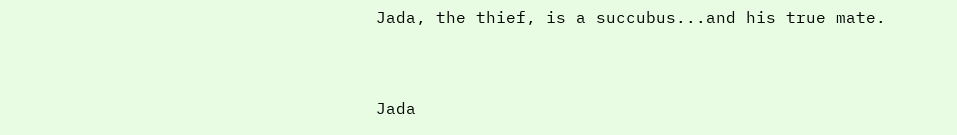Jada, the thief, is a succubus...and his true mate.


Jada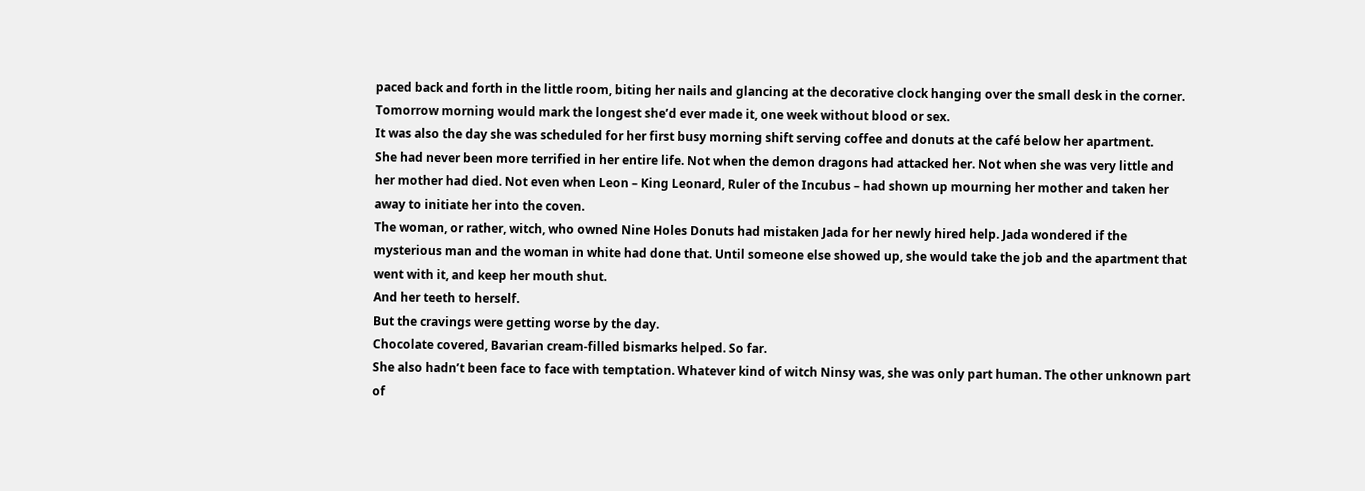paced back and forth in the little room, biting her nails and glancing at the decorative clock hanging over the small desk in the corner.
Tomorrow morning would mark the longest she’d ever made it, one week without blood or sex.
It was also the day she was scheduled for her first busy morning shift serving coffee and donuts at the café below her apartment.
She had never been more terrified in her entire life. Not when the demon dragons had attacked her. Not when she was very little and her mother had died. Not even when Leon – King Leonard, Ruler of the Incubus – had shown up mourning her mother and taken her away to initiate her into the coven.
The woman, or rather, witch, who owned Nine Holes Donuts had mistaken Jada for her newly hired help. Jada wondered if the mysterious man and the woman in white had done that. Until someone else showed up, she would take the job and the apartment that went with it, and keep her mouth shut.
And her teeth to herself.
But the cravings were getting worse by the day.
Chocolate covered, Bavarian cream-filled bismarks helped. So far.
She also hadn’t been face to face with temptation. Whatever kind of witch Ninsy was, she was only part human. The other unknown part of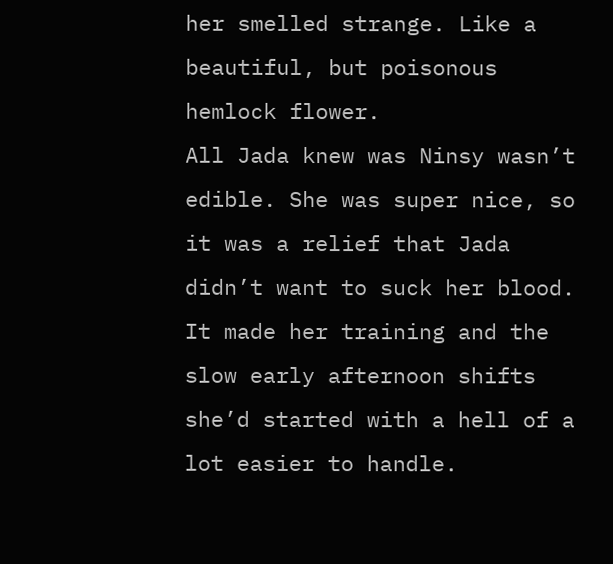her smelled strange. Like a beautiful, but poisonous hemlock flower.
All Jada knew was Ninsy wasn’t edible. She was super nice, so it was a relief that Jada didn’t want to suck her blood. It made her training and the slow early afternoon shifts she’d started with a hell of a lot easier to handle.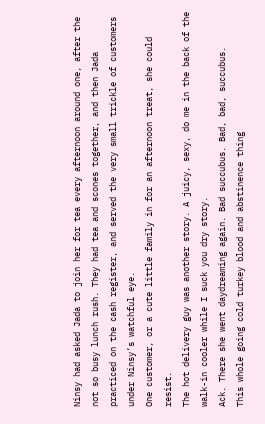Ninsy had asked Jada to join her for tea every afternoon around one, after the not so busy lunch rush. They had tea and scones together, and then Jada practiced on the cash register, and served the very small trickle of customers under Ninsy’s watchful eye.
One customer, or a cute little family in for an afternoon treat, she could resist.
The hot delivery guy was another story. A juicy, sexy, do me in the back of the walk-in cooler while I suck you dry story.
Ack. There she went daydreaming again. Bad succubus. Bad, bad, succubus.
This whole going cold turkey blood and abstinence thing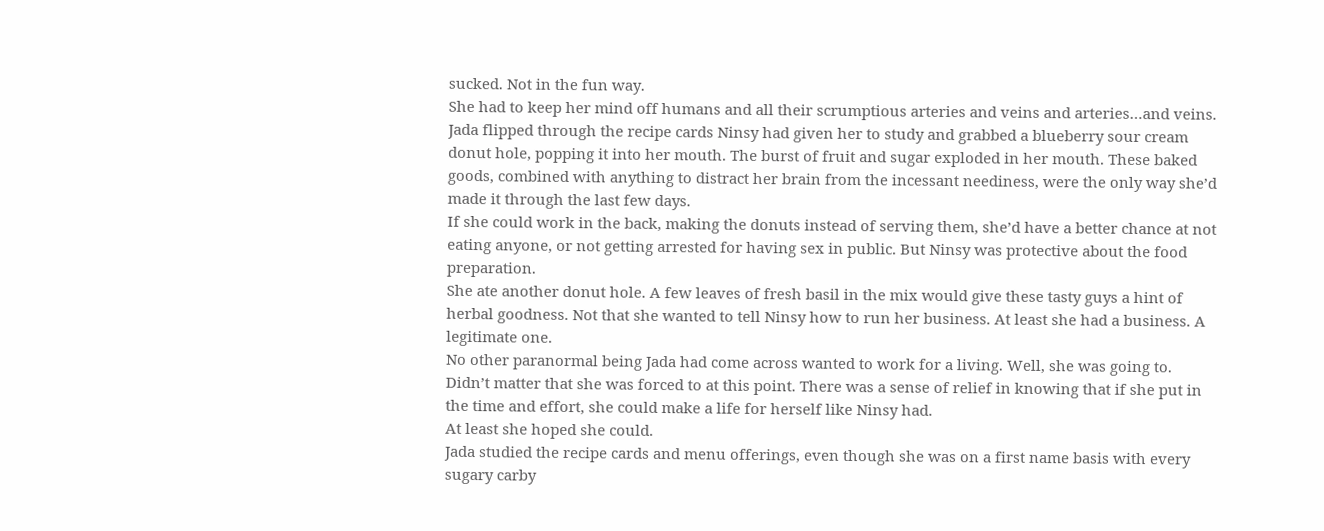sucked. Not in the fun way.
She had to keep her mind off humans and all their scrumptious arteries and veins and arteries…and veins.
Jada flipped through the recipe cards Ninsy had given her to study and grabbed a blueberry sour cream donut hole, popping it into her mouth. The burst of fruit and sugar exploded in her mouth. These baked goods, combined with anything to distract her brain from the incessant neediness, were the only way she’d made it through the last few days.
If she could work in the back, making the donuts instead of serving them, she’d have a better chance at not eating anyone, or not getting arrested for having sex in public. But Ninsy was protective about the food preparation.
She ate another donut hole. A few leaves of fresh basil in the mix would give these tasty guys a hint of herbal goodness. Not that she wanted to tell Ninsy how to run her business. At least she had a business. A legitimate one.
No other paranormal being Jada had come across wanted to work for a living. Well, she was going to. Didn’t matter that she was forced to at this point. There was a sense of relief in knowing that if she put in the time and effort, she could make a life for herself like Ninsy had.
At least she hoped she could.
Jada studied the recipe cards and menu offerings, even though she was on a first name basis with every sugary carby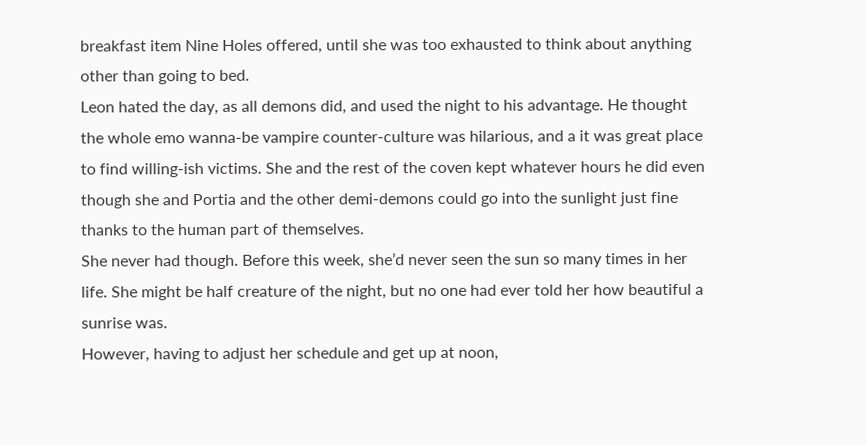breakfast item Nine Holes offered, until she was too exhausted to think about anything other than going to bed.
Leon hated the day, as all demons did, and used the night to his advantage. He thought the whole emo wanna-be vampire counter-culture was hilarious, and a it was great place to find willing-ish victims. She and the rest of the coven kept whatever hours he did even though she and Portia and the other demi-demons could go into the sunlight just fine thanks to the human part of themselves.
She never had though. Before this week, she’d never seen the sun so many times in her life. She might be half creature of the night, but no one had ever told her how beautiful a sunrise was.
However, having to adjust her schedule and get up at noon,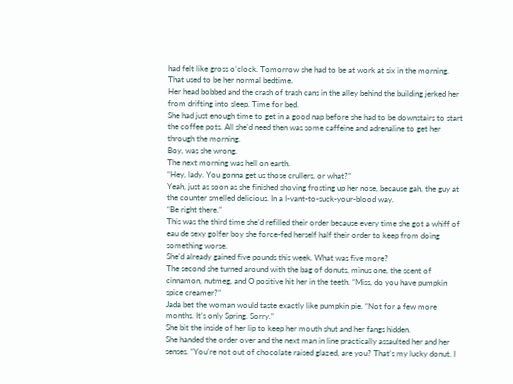had felt like gross o’clock. Tomorrow she had to be at work at six in the morning. That used to be her normal bedtime.
Her head bobbed and the crash of trash cans in the alley behind the building jerked her from drifting into sleep. Time for bed.
She had just enough time to get in a good nap before she had to be downstairs to start the coffee pots. All she’d need then was some caffeine and adrenaline to get her through the morning.
Boy, was she wrong.
The next morning was hell on earth.
“Hey, lady. You gonna get us those crullers, or what?”
Yeah, just as soon as she finished shoving frosting up her nose, because gah, the guy at the counter smelled delicious. In a I-vant-to-suck-your-blood way.
“Be right there.”
This was the third time she’d refilled their order because every time she got a whiff of eau de sexy golfer boy she force-fed herself half their order to keep from doing something worse.
She’d already gained five pounds this week. What was five more?
The second she turned around with the bag of donuts, minus one, the scent of cinnamon, nutmeg, and O positive hit her in the teeth. “Miss, do you have pumpkin spice creamer?”
Jada bet the woman would taste exactly like pumpkin pie. “Not for a few more months. It’s only Spring. Sorry.”
She bit the inside of her lip to keep her mouth shut and her fangs hidden.
She handed the order over and the next man in line practically assaulted her and her senses. “You’re not out of chocolate raised glazed, are you? That’s my lucky donut. I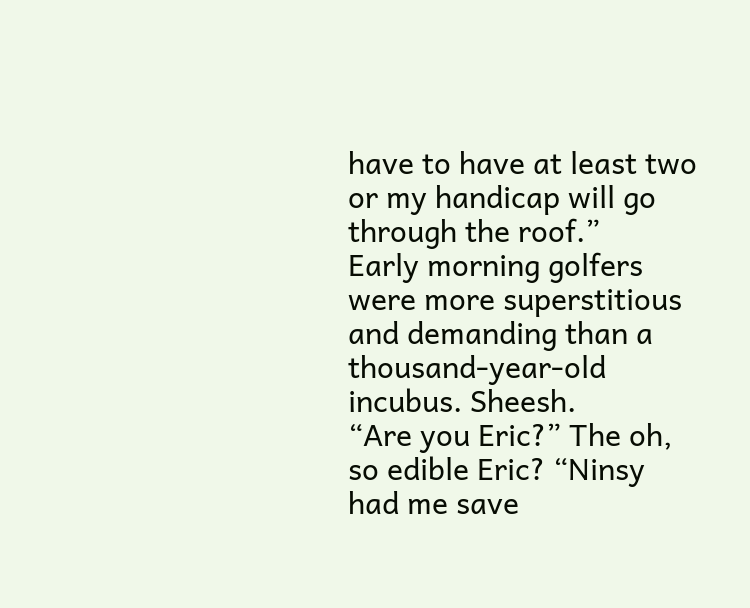have to have at least two or my handicap will go through the roof.”
Early morning golfers were more superstitious and demanding than a thousand-year-old incubus. Sheesh.
“Are you Eric?” The oh, so edible Eric? “Ninsy had me save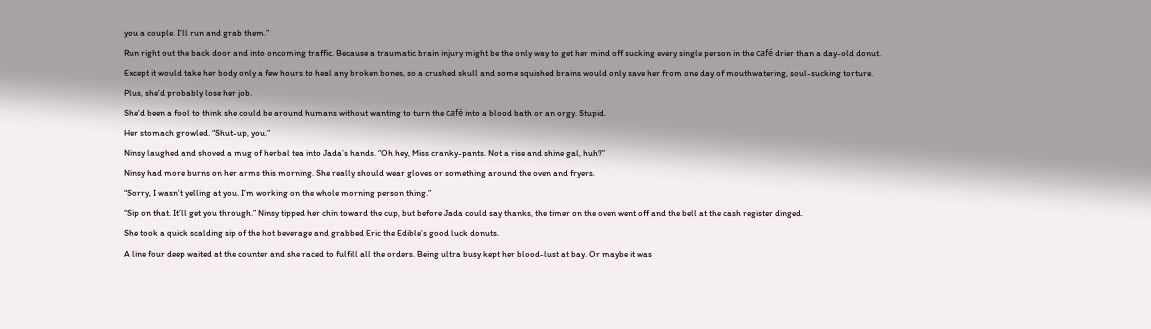you a couple. I’ll run and grab them.”
Run right out the back door and into oncoming traffic. Because a traumatic brain injury might be the only way to get her mind off sucking every single person in the café drier than a day-old donut.
Except it would take her body only a few hours to heal any broken bones, so a crushed skull and some squished brains would only save her from one day of mouthwatering, soul-sucking torture.
Plus, she’d probably lose her job.
She’d been a fool to think she could be around humans without wanting to turn the café into a blood bath or an orgy. Stupid.
Her stomach growled. “Shut-up, you.”
Ninsy laughed and shoved a mug of herbal tea into Jada’s hands. “Oh hey, Miss cranky-pants. Not a rise and shine gal, huh?”
Ninsy had more burns on her arms this morning. She really should wear gloves or something around the oven and fryers.
“Sorry, I wasn’t yelling at you. I’m working on the whole morning person thing.”
“Sip on that. It’ll get you through.” Ninsy tipped her chin toward the cup, but before Jada could say thanks, the timer on the oven went off and the bell at the cash register dinged.
She took a quick scalding sip of the hot beverage and grabbed Eric the Edible’s good luck donuts.
A line four deep waited at the counter and she raced to fulfill all the orders. Being ultra busy kept her blood-lust at bay. Or maybe it was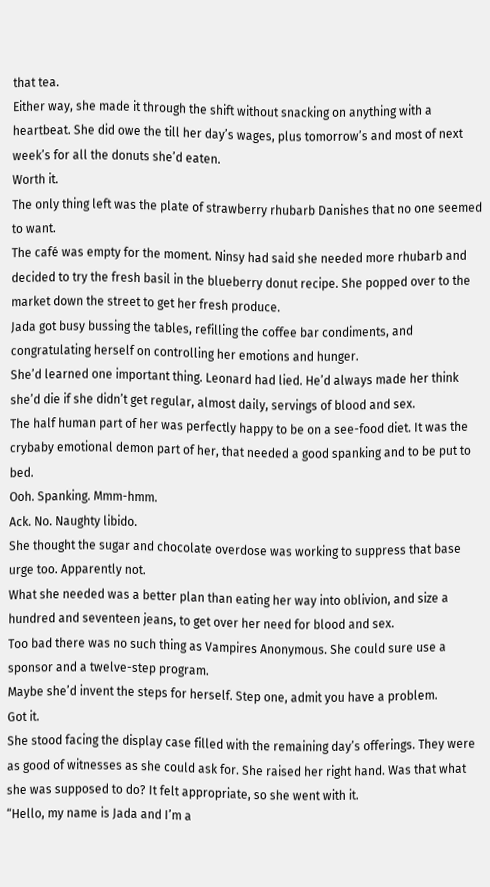that tea.
Either way, she made it through the shift without snacking on anything with a heartbeat. She did owe the till her day’s wages, plus tomorrow’s and most of next week’s for all the donuts she’d eaten.
Worth it.
The only thing left was the plate of strawberry rhubarb Danishes that no one seemed to want.
The café was empty for the moment. Ninsy had said she needed more rhubarb and decided to try the fresh basil in the blueberry donut recipe. She popped over to the market down the street to get her fresh produce.
Jada got busy bussing the tables, refilling the coffee bar condiments, and congratulating herself on controlling her emotions and hunger.
She’d learned one important thing. Leonard had lied. He’d always made her think she’d die if she didn’t get regular, almost daily, servings of blood and sex.
The half human part of her was perfectly happy to be on a see-food diet. It was the crybaby emotional demon part of her, that needed a good spanking and to be put to bed.
Ooh. Spanking. Mmm-hmm.
Ack. No. Naughty libido.
She thought the sugar and chocolate overdose was working to suppress that base urge too. Apparently not.
What she needed was a better plan than eating her way into oblivion, and size a hundred and seventeen jeans, to get over her need for blood and sex.
Too bad there was no such thing as Vampires Anonymous. She could sure use a sponsor and a twelve-step program.
Maybe she’d invent the steps for herself. Step one, admit you have a problem.
Got it.
She stood facing the display case filled with the remaining day’s offerings. They were as good of witnesses as she could ask for. She raised her right hand. Was that what she was supposed to do? It felt appropriate, so she went with it.
“Hello, my name is Jada and I’m a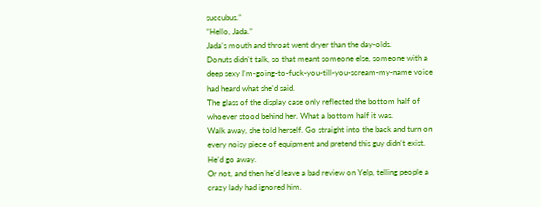succubus.”
“Hello, Jada.”
Jada’s mouth and throat went dryer than the day-olds.
Donuts didn’t talk, so that meant someone else, someone with a deep sexy I’m-going-to-fuck-you-till-you-scream-my-name voice had heard what she’d said.
The glass of the display case only reflected the bottom half of whoever stood behind her. What a bottom half it was.
Walk away, she told herself. Go straight into the back and turn on every noisy piece of equipment and pretend this guy didn’t exist.
He’d go away.
Or not, and then he’d leave a bad review on Yelp, telling people a crazy lady had ignored him.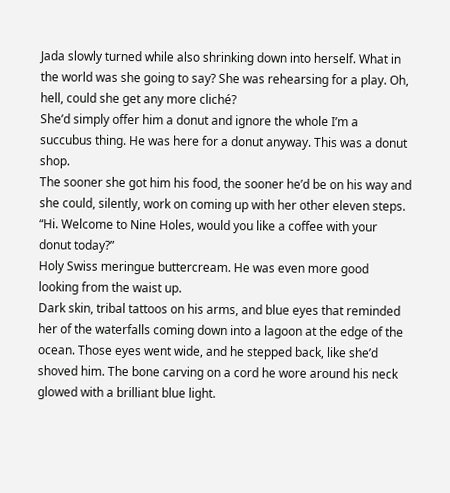Jada slowly turned while also shrinking down into herself. What in the world was she going to say? She was rehearsing for a play. Oh, hell, could she get any more cliché?
She’d simply offer him a donut and ignore the whole I’m a succubus thing. He was here for a donut anyway. This was a donut shop.
The sooner she got him his food, the sooner he’d be on his way and she could, silently, work on coming up with her other eleven steps.
“Hi. Welcome to Nine Holes, would you like a coffee with your donut today?”
Holy Swiss meringue buttercream. He was even more good looking from the waist up.
Dark skin, tribal tattoos on his arms, and blue eyes that reminded her of the waterfalls coming down into a lagoon at the edge of the ocean. Those eyes went wide, and he stepped back, like she’d shoved him. The bone carving on a cord he wore around his neck glowed with a brilliant blue light.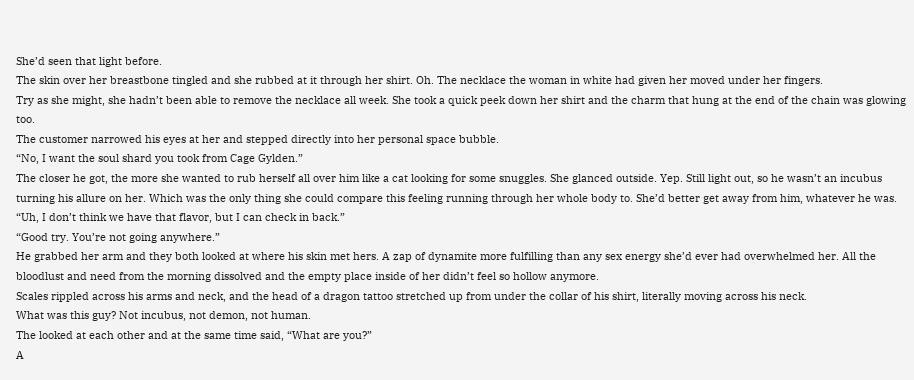She’d seen that light before.
The skin over her breastbone tingled and she rubbed at it through her shirt. Oh. The necklace the woman in white had given her moved under her fingers.
Try as she might, she hadn’t been able to remove the necklace all week. She took a quick peek down her shirt and the charm that hung at the end of the chain was glowing too.
The customer narrowed his eyes at her and stepped directly into her personal space bubble.
“No, I want the soul shard you took from Cage Gylden.”
The closer he got, the more she wanted to rub herself all over him like a cat looking for some snuggles. She glanced outside. Yep. Still light out, so he wasn’t an incubus turning his allure on her. Which was the only thing she could compare this feeling running through her whole body to. She’d better get away from him, whatever he was. “Uh, I don’t think we have that flavor, but I can check in back.”
“Good try. You’re not going anywhere.”
He grabbed her arm and they both looked at where his skin met hers. A zap of dynamite more fulfilling than any sex energy she’d ever had overwhelmed her. All the bloodlust and need from the morning dissolved and the empty place inside of her didn’t feel so hollow anymore.
Scales rippled across his arms and neck, and the head of a dragon tattoo stretched up from under the collar of his shirt, literally moving across his neck.
What was this guy? Not incubus, not demon, not human.
The looked at each other and at the same time said, “What are you?”
A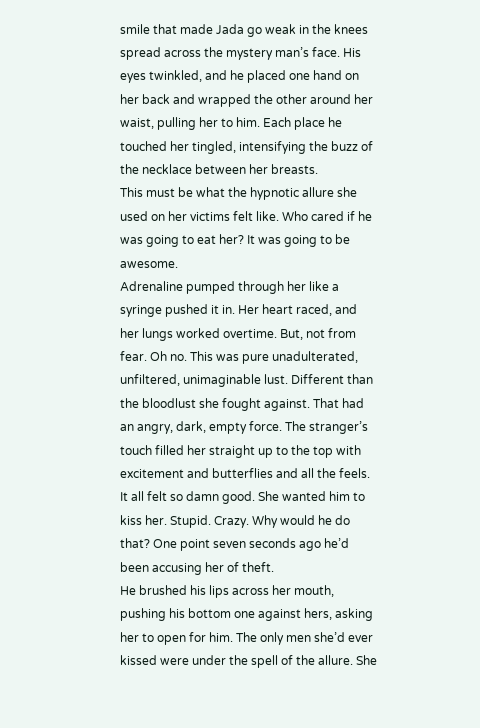smile that made Jada go weak in the knees spread across the mystery man’s face. His eyes twinkled, and he placed one hand on her back and wrapped the other around her waist, pulling her to him. Each place he touched her tingled, intensifying the buzz of the necklace between her breasts.
This must be what the hypnotic allure she used on her victims felt like. Who cared if he was going to eat her? It was going to be awesome.
Adrenaline pumped through her like a syringe pushed it in. Her heart raced, and her lungs worked overtime. But, not from fear. Oh no. This was pure unadulterated, unfiltered, unimaginable lust. Different than the bloodlust she fought against. That had an angry, dark, empty force. The stranger’s touch filled her straight up to the top with excitement and butterflies and all the feels.
It all felt so damn good. She wanted him to kiss her. Stupid. Crazy. Why would he do that? One point seven seconds ago he’d been accusing her of theft.
He brushed his lips across her mouth, pushing his bottom one against hers, asking her to open for him. The only men she’d ever kissed were under the spell of the allure. She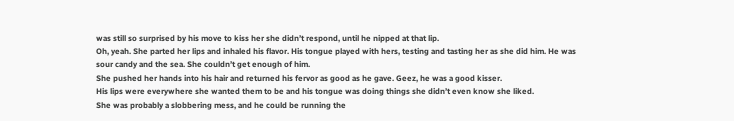was still so surprised by his move to kiss her she didn’t respond, until he nipped at that lip.
Oh, yeah. She parted her lips and inhaled his flavor. His tongue played with hers, testing and tasting her as she did him. He was sour candy and the sea. She couldn’t get enough of him.
She pushed her hands into his hair and returned his fervor as good as he gave. Geez, he was a good kisser.
His lips were everywhere she wanted them to be and his tongue was doing things she didn’t even know she liked.
She was probably a slobbering mess, and he could be running the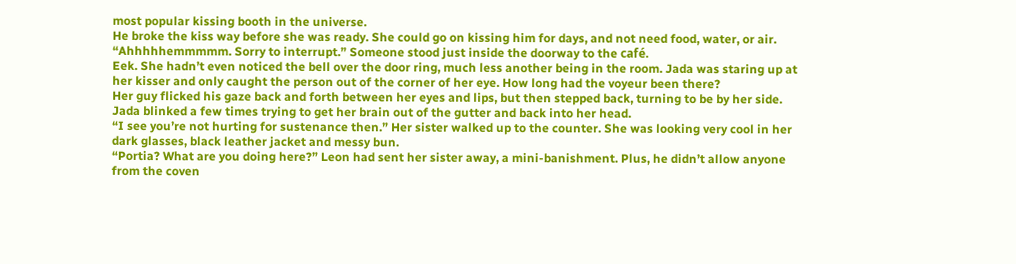most popular kissing booth in the universe.
He broke the kiss way before she was ready. She could go on kissing him for days, and not need food, water, or air.
“Ahhhhhemmmmm. Sorry to interrupt.” Someone stood just inside the doorway to the café.
Eek. She hadn’t even noticed the bell over the door ring, much less another being in the room. Jada was staring up at her kisser and only caught the person out of the corner of her eye. How long had the voyeur been there?
Her guy flicked his gaze back and forth between her eyes and lips, but then stepped back, turning to be by her side.
Jada blinked a few times trying to get her brain out of the gutter and back into her head.
“I see you’re not hurting for sustenance then.” Her sister walked up to the counter. She was looking very cool in her dark glasses, black leather jacket and messy bun.
“Portia? What are you doing here?” Leon had sent her sister away, a mini-banishment. Plus, he didn’t allow anyone from the coven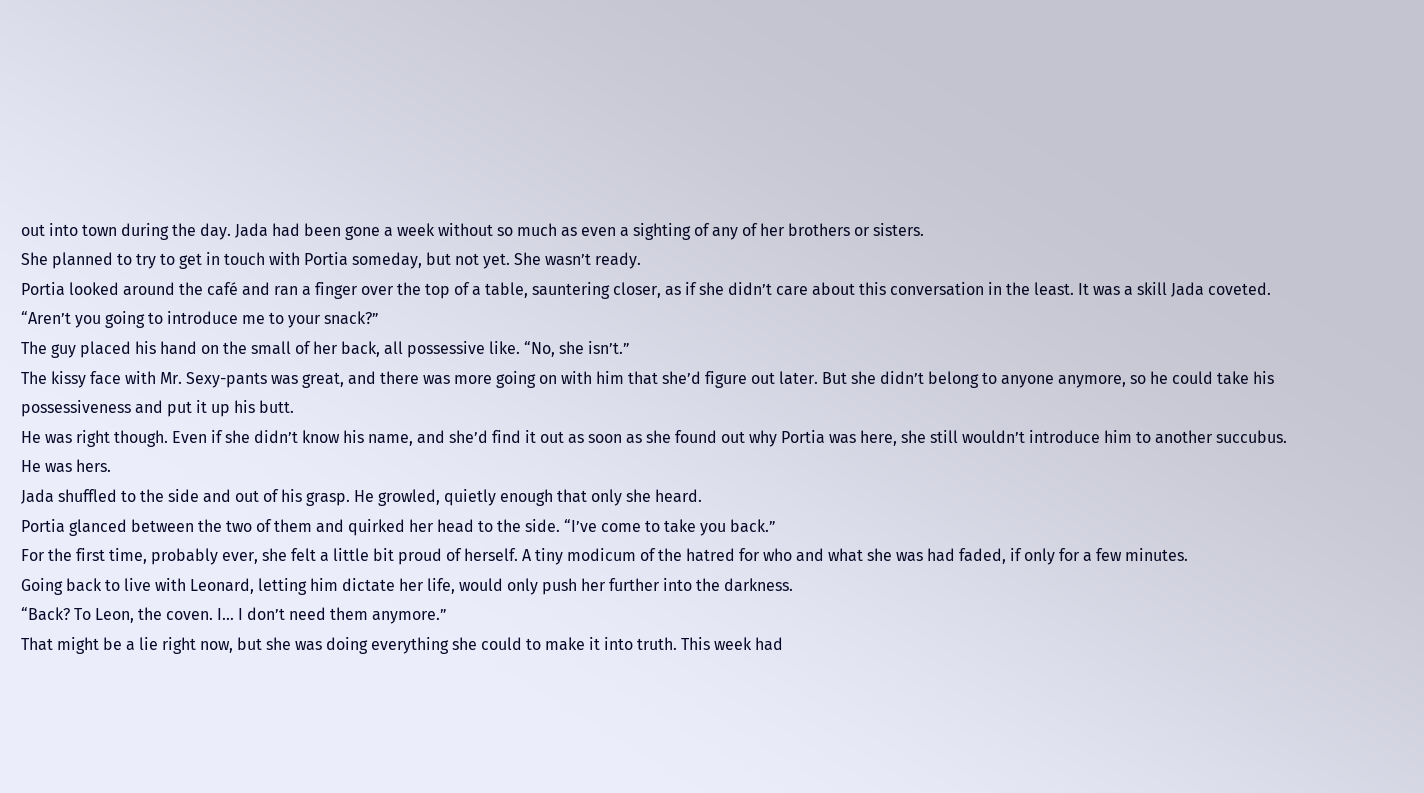out into town during the day. Jada had been gone a week without so much as even a sighting of any of her brothers or sisters.
She planned to try to get in touch with Portia someday, but not yet. She wasn’t ready.
Portia looked around the café and ran a finger over the top of a table, sauntering closer, as if she didn’t care about this conversation in the least. It was a skill Jada coveted.
“Aren’t you going to introduce me to your snack?”
The guy placed his hand on the small of her back, all possessive like. “No, she isn’t.”
The kissy face with Mr. Sexy-pants was great, and there was more going on with him that she’d figure out later. But she didn’t belong to anyone anymore, so he could take his possessiveness and put it up his butt.
He was right though. Even if she didn’t know his name, and she’d find it out as soon as she found out why Portia was here, she still wouldn’t introduce him to another succubus.
He was hers.
Jada shuffled to the side and out of his grasp. He growled, quietly enough that only she heard.
Portia glanced between the two of them and quirked her head to the side. “I’ve come to take you back.”
For the first time, probably ever, she felt a little bit proud of herself. A tiny modicum of the hatred for who and what she was had faded, if only for a few minutes.
Going back to live with Leonard, letting him dictate her life, would only push her further into the darkness.
“Back? To Leon, the coven. I… I don’t need them anymore.”
That might be a lie right now, but she was doing everything she could to make it into truth. This week had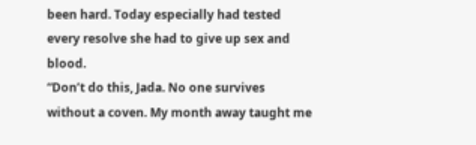been hard. Today especially had tested every resolve she had to give up sex and blood.
“Don’t do this, Jada. No one survives without a coven. My month away taught me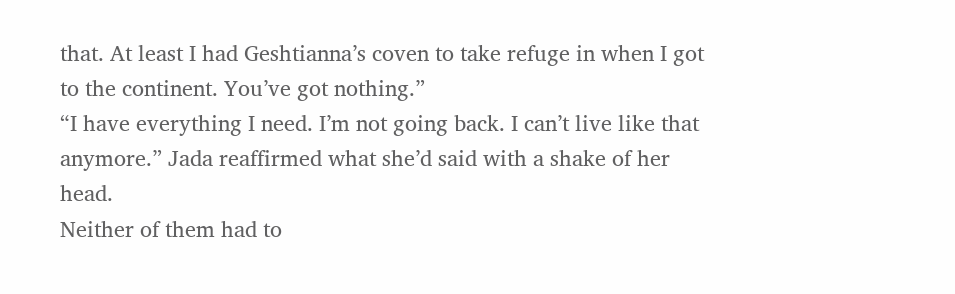that. At least I had Geshtianna’s coven to take refuge in when I got to the continent. You’ve got nothing.”
“I have everything I need. I’m not going back. I can’t live like that anymore.” Jada reaffirmed what she’d said with a shake of her head.
Neither of them had to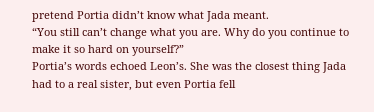pretend Portia didn’t know what Jada meant.
“You still can’t change what you are. Why do you continue to make it so hard on yourself?”
Portia’s words echoed Leon’s. She was the closest thing Jada had to a real sister, but even Portia fell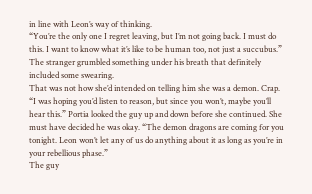in line with Leon’s way of thinking.
“You’re the only one I regret leaving, but I’m not going back. I must do this. I want to know what it’s like to be human too, not just a succubus.”
The stranger grumbled something under his breath that definitely included some swearing.
That was not how she’d intended on telling him she was a demon. Crap.
“I was hoping you’d listen to reason, but since you won’t, maybe you’ll hear this.” Portia looked the guy up and down before she continued. She must have decided he was okay. “The demon dragons are coming for you tonight. Leon won’t let any of us do anything about it as long as you’re in your rebellious phase.”
The guy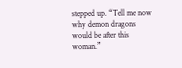stepped up. “Tell me now why demon dragons would be after this woman.”